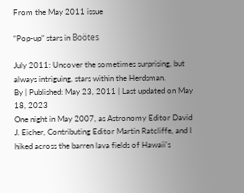From the May 2011 issue

“Pop-up” stars in Boötes

July 2011: Uncover the sometimes surprising, but always intriguing, stars within the Herdsman.
By | Published: May 23, 2011 | Last updated on May 18, 2023
One night in May 2007, as Astronomy Editor David J. Eicher, Contributing Editor Martin Ratcliffe, and I hiked across the barren lava fields of Hawaii’s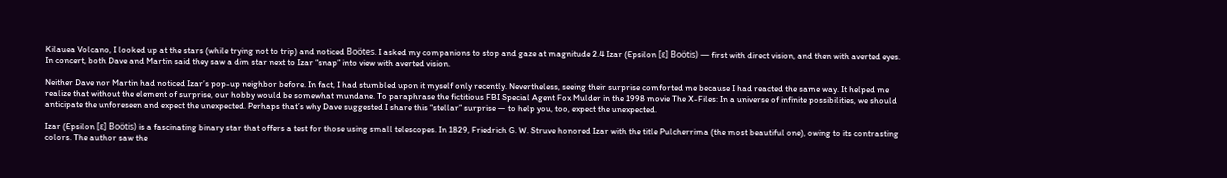Kilauea Volcano, I looked up at the stars (while trying not to trip) and noticed Boötes. I asked my companions to stop and gaze at magnitude 2.4 Izar (Epsilon [ε] Boötis) — first with direct vision, and then with averted eyes. In concert, both Dave and Martin said they saw a dim star next to Izar “snap” into view with averted vision.

Neither Dave nor Martin had noticed Izar’s pop-up neighbor before. In fact, I had stumbled upon it myself only recently. Nevertheless, seeing their surprise comforted me because I had reacted the same way. It helped me realize that without the element of surprise, our hobby would be somewhat mundane. To paraphrase the fictitious FBI Special Agent Fox Mulder in the 1998 movie The X-Files: In a universe of infinite possibilities, we should anticipate the unforeseen and expect the unexpected. Perhaps that’s why Dave suggested I share this “stellar” surprise — to help you, too, expect the unexpected.

Izar (Epsilon [ε] Boötis) is a fascinating binary star that offers a test for those using small telescopes. In 1829, Friedrich G. W. Struve honored Izar with the title Pulcherrima (the most beautiful one), owing to its contrasting colors. The author saw the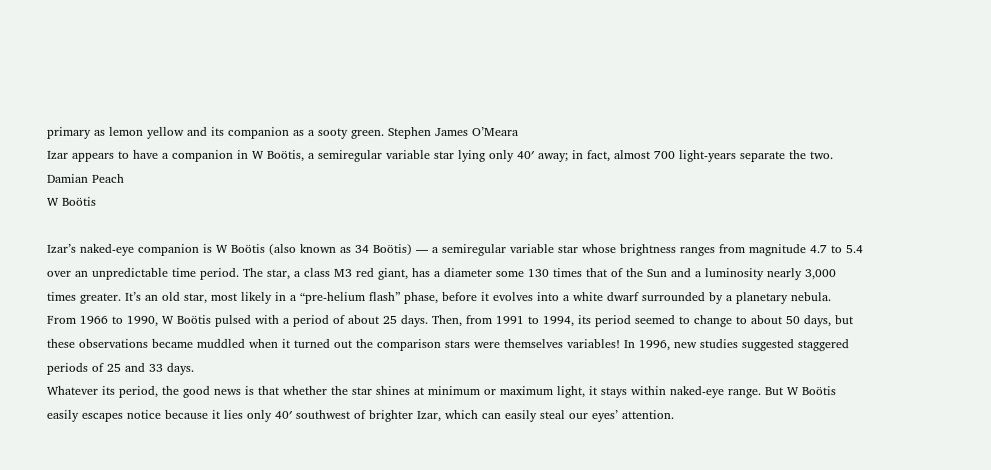primary as lemon yellow and its companion as a sooty green. Stephen James O’Meara
Izar appears to have a companion in W Boötis, a semiregular variable star lying only 40′ away; in fact, almost 700 light-years separate the two. Damian Peach
W Boötis

Izar’s naked-eye companion is W Boötis (also known as 34 Boötis) — a semiregular variable star whose brightness ranges from magnitude 4.7 to 5.4 over an unpredictable time period. The star, a class M3 red giant, has a diameter some 130 times that of the Sun and a luminosity nearly 3,000 times greater. It’s an old star, most likely in a “pre-helium flash” phase, before it evolves into a white dwarf surrounded by a planetary nebula.
From 1966 to 1990, W Boötis pulsed with a period of about 25 days. Then, from 1991 to 1994, its period seemed to change to about 50 days, but these observations became muddled when it turned out the comparison stars were themselves variables! In 1996, new studies suggested staggered periods of 25 and 33 days.
Whatever its period, the good news is that whether the star shines at minimum or maximum light, it stays within naked-eye range. But W Boötis easily escapes notice because it lies only 40′ southwest of brighter Izar, which can easily steal our eyes’ attention.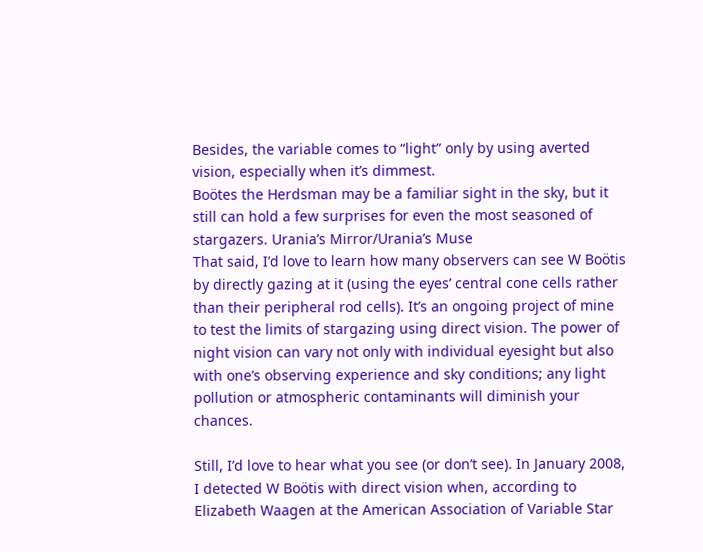Besides, the variable comes to “light” only by using averted vision, especially when it’s dimmest.
Boötes the Herdsman may be a familiar sight in the sky, but it still can hold a few surprises for even the most seasoned of stargazers. Urania’s Mirror/Urania’s Muse
That said, I’d love to learn how many observers can see W Boötis by directly gazing at it (using the eyes’ central cone cells rather than their peripheral rod cells). It’s an ongoing project of mine to test the limits of stargazing using direct vision. The power of night vision can vary not only with individual eyesight but also with one’s observing experience and sky conditions; any light pollution or atmospheric contaminants will diminish your chances.

Still, I’d love to hear what you see (or don’t see). In January 2008, I detected W Boötis with direct vision when, according to Elizabeth Waagen at the American Association of Variable Star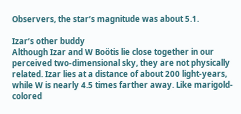Observers, the star’s magnitude was about 5.1.

Izar’s other buddy
Although Izar and W Boötis lie close together in our perceived two-dimensional sky, they are not physically related. Izar lies at a distance of about 200 light-years, while W is nearly 4.5 times farther away. Like marigold-colored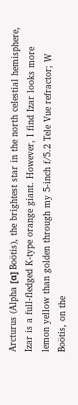Arcturus (Alpha [α] Boötis), the brightest star in the north celestial hemisphere, Izar is a full-fledged K-type orange giant. However, I find Izar looks more lemon yellow than golden through my 5-inch f/5.2 Tele Vue refractor; W Boötis, on the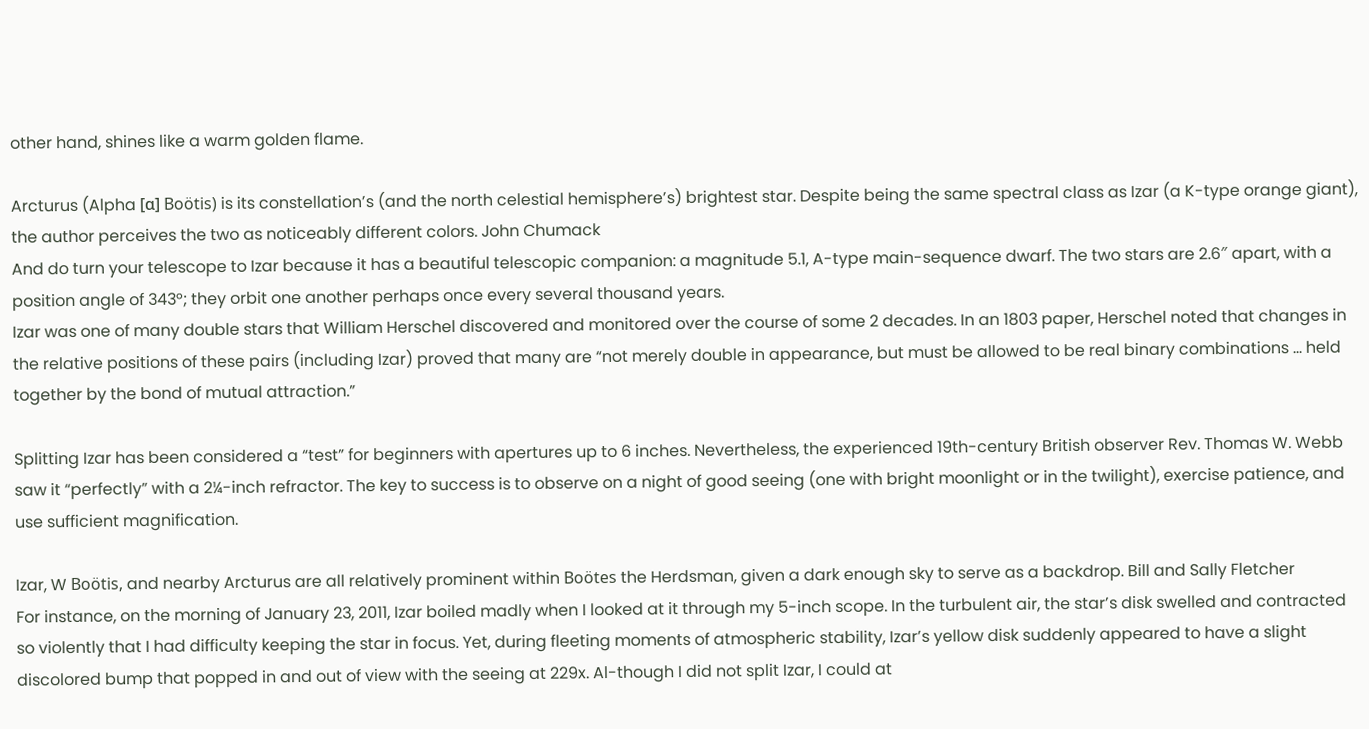other hand, shines like a warm golden flame.

Arcturus (Alpha [α] Boötis) is its constellation’s (and the north celestial hemisphere’s) brightest star. Despite being the same spectral class as Izar (a K-type orange giant), the author perceives the two as noticeably different colors. John Chumack
And do turn your telescope to Izar because it has a beautiful telescopic companion: a magnitude 5.1, A-type main-sequence dwarf. The two stars are 2.6″ apart, with a position angle of 343°; they orbit one another perhaps once every several thousand years.
Izar was one of many double stars that William Herschel discovered and monitored over the course of some 2 decades. In an 1803 paper, Herschel noted that changes in the relative positions of these pairs (including Izar) proved that many are “not merely double in appearance, but must be allowed to be real binary combinations … held together by the bond of mutual attraction.”

Splitting Izar has been considered a “test” for beginners with apertures up to 6 inches. Nevertheless, the experienced 19th-century British observer Rev. Thomas W. Webb saw it “perfectly” with a 2¼-inch refractor. The key to success is to observe on a night of good seeing (one with bright moonlight or in the twilight), exercise patience, and use sufficient magnification.

Izar, W Boötis, and nearby Arcturus are all relatively prominent within Boötes the Herdsman, given a dark enough sky to serve as a backdrop. Bill and Sally Fletcher
For instance, on the morning of January 23, 2011, Izar boiled madly when I looked at it through my 5-inch scope. In the turbulent air, the star’s disk swelled and contracted so violently that I had difficulty keeping the star in focus. Yet, during fleeting moments of atmospheric stability, Izar’s yellow disk suddenly appeared to have a slight discolored bump that popped in and out of view with the seeing at 229x. Al-though I did not split Izar, I could at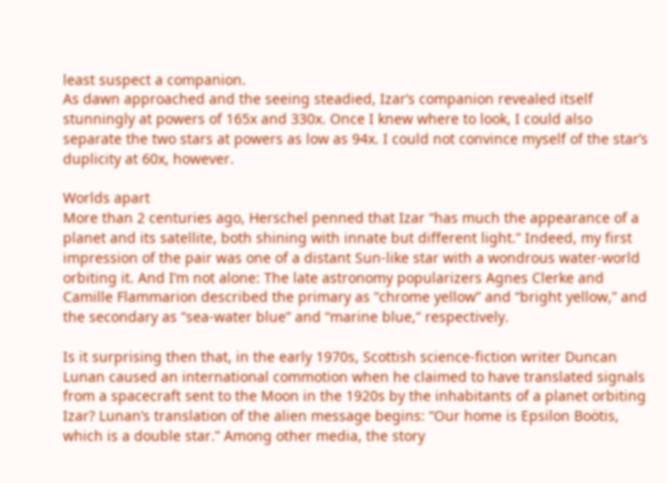least suspect a companion.
As dawn approached and the seeing steadied, Izar’s companion revealed itself stunningly at powers of 165x and 330x. Once I knew where to look, I could also separate the two stars at powers as low as 94x. I could not convince myself of the star’s duplicity at 60x, however.

Worlds apart
More than 2 centuries ago, Herschel penned that Izar “has much the appearance of a planet and its satellite, both shining with innate but different light.” Indeed, my first impression of the pair was one of a distant Sun-like star with a wondrous water-world orbiting it. And I’m not alone: The late astronomy popularizers Agnes Clerke and Camille Flammarion described the primary as “chrome yellow” and “bright yellow,” and the secondary as “sea-water blue” and “marine blue,” respectively.

Is it surprising then that, in the early 1970s, Scottish science-fiction writer Duncan Lunan caused an international commotion when he claimed to have translated signals from a spacecraft sent to the Moon in the 1920s by the inhabitants of a planet orbiting Izar? Lunan’s translation of the alien message begins: “Our home is Epsilon Boötis, which is a double star.” Among other media, the story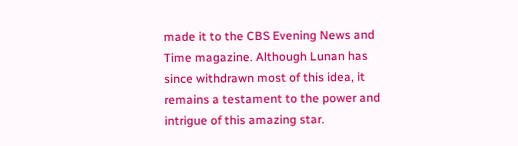made it to the CBS Evening News and Time magazine. Although Lunan has since withdrawn most of this idea, it remains a testament to the power and intrigue of this amazing star.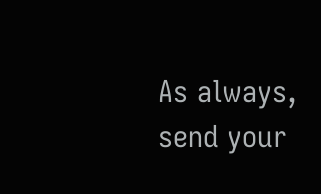As always, send your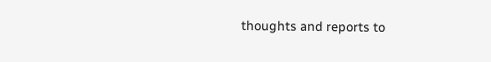thoughts and reports to